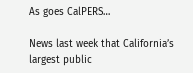As goes CalPERS…

News last week that California’s largest public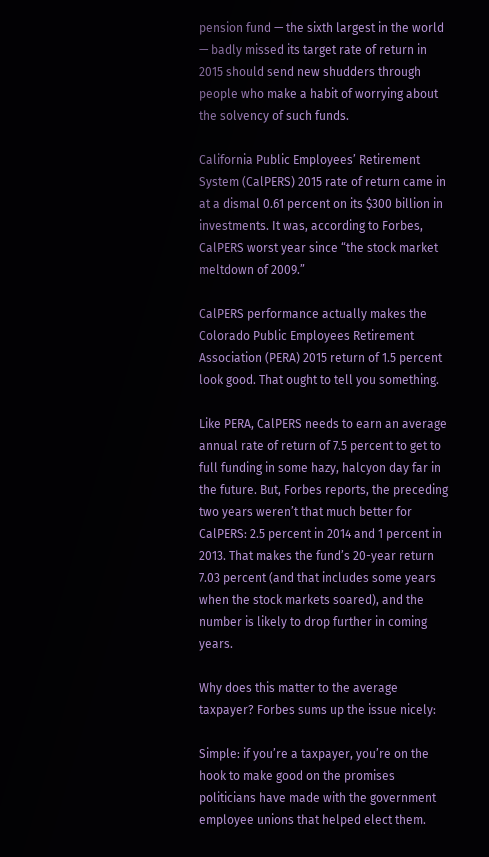pension fund — the sixth largest in the world — badly missed its target rate of return in 2015 should send new shudders through people who make a habit of worrying about the solvency of such funds.

California Public Employees’ Retirement System (CalPERS) 2015 rate of return came in at a dismal 0.61 percent on its $300 billion in investments. It was, according to Forbes, CalPERS worst year since “the stock market meltdown of 2009.”

CalPERS performance actually makes the Colorado Public Employees Retirement Association (PERA) 2015 return of 1.5 percent look good. That ought to tell you something.

Like PERA, CalPERS needs to earn an average annual rate of return of 7.5 percent to get to full funding in some hazy, halcyon day far in the future. But, Forbes reports, the preceding two years weren’t that much better for CalPERS: 2.5 percent in 2014 and 1 percent in 2013. That makes the fund’s 20-year return 7.03 percent (and that includes some years when the stock markets soared), and the number is likely to drop further in coming years.

Why does this matter to the average taxpayer? Forbes sums up the issue nicely:

Simple: if you’re a taxpayer, you’re on the hook to make good on the promises politicians have made with the government employee unions that helped elect them.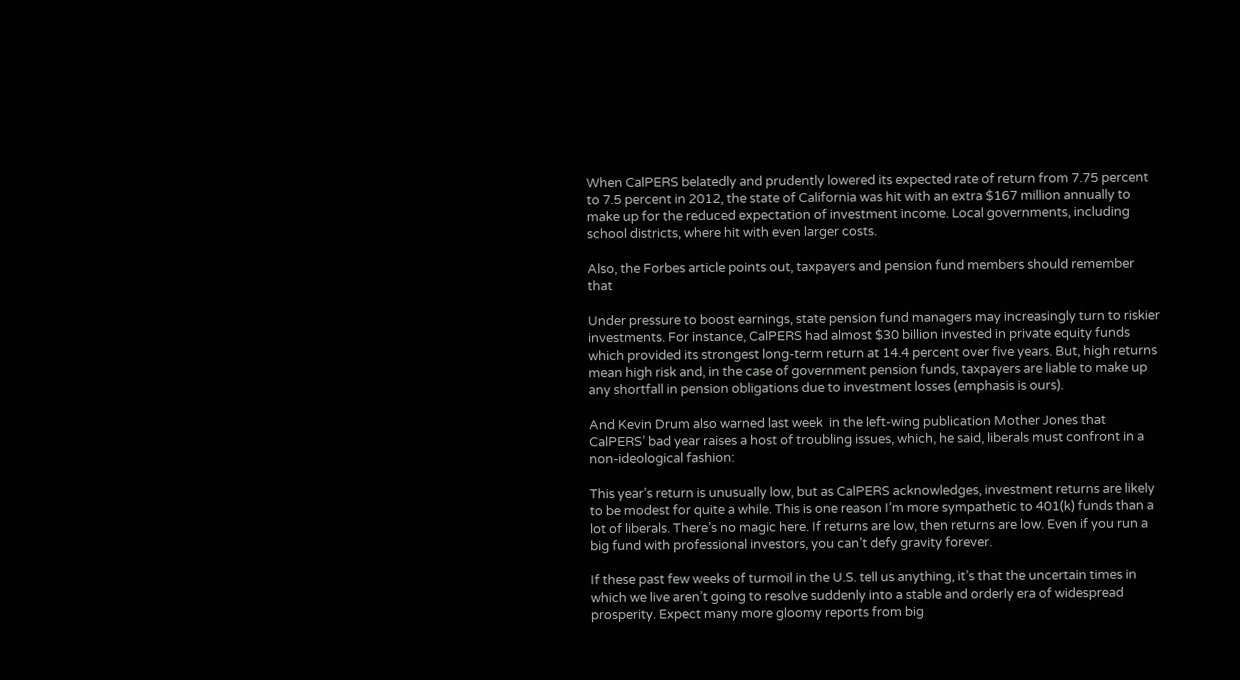When CalPERS belatedly and prudently lowered its expected rate of return from 7.75 percent to 7.5 percent in 2012, the state of California was hit with an extra $167 million annually to make up for the reduced expectation of investment income. Local governments, including school districts, where hit with even larger costs.

Also, the Forbes article points out, taxpayers and pension fund members should remember that

Under pressure to boost earnings, state pension fund managers may increasingly turn to riskier investments. For instance, CalPERS had almost $30 billion invested in private equity funds which provided its strongest long-term return at 14.4 percent over five years. But, high returns mean high risk and, in the case of government pension funds, taxpayers are liable to make up any shortfall in pension obligations due to investment losses (emphasis is ours).

And Kevin Drum also warned last week  in the left-wing publication Mother Jones that CalPERS’ bad year raises a host of troubling issues, which, he said, liberals must confront in a non-ideological fashion:

This year’s return is unusually low, but as CalPERS acknowledges, investment returns are likely to be modest for quite a while. This is one reason I’m more sympathetic to 401(k) funds than a lot of liberals. There’s no magic here. If returns are low, then returns are low. Even if you run a big fund with professional investors, you can’t defy gravity forever.

If these past few weeks of turmoil in the U.S. tell us anything, it’s that the uncertain times in which we live aren’t going to resolve suddenly into a stable and orderly era of widespread prosperity. Expect many more gloomy reports from big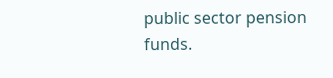public sector pension funds.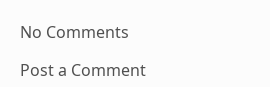No Comments

Post a Comment